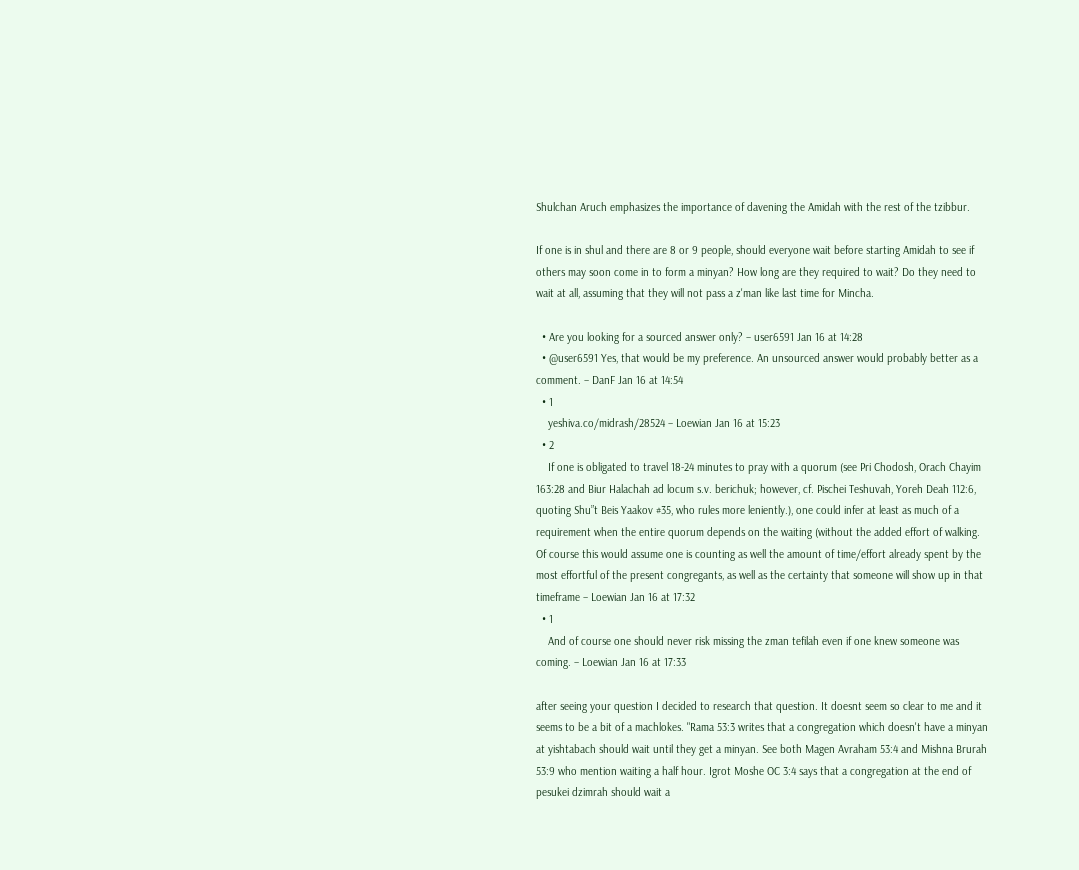Shulchan Aruch emphasizes the importance of davening the Amidah with the rest of the tzibbur.

If one is in shul and there are 8 or 9 people, should everyone wait before starting Amidah to see if others may soon come in to form a minyan? How long are they required to wait? Do they need to wait at all, assuming that they will not pass a z'man like last time for Mincha.

  • Are you looking for a sourced answer only? – user6591 Jan 16 at 14:28
  • @user6591 Yes, that would be my preference. An unsourced answer would probably better as a comment. – DanF Jan 16 at 14:54
  • 1
    yeshiva.co/midrash/28524 – Loewian Jan 16 at 15:23
  • 2
    If one is obligated to travel 18-24 minutes to pray with a quorum (see Pri Chodosh, Orach Chayim 163:28 and Biur Halachah ad locum s.v. berichuk; however, cf. Pischei Teshuvah, Yoreh Deah 112:6, quoting Shu”t Beis Yaakov #35, who rules more leniently.), one could infer at least as much of a requirement when the entire quorum depends on the waiting (without the added effort of walking. Of course this would assume one is counting as well the amount of time/effort already spent by the most effortful of the present congregants, as well as the certainty that someone will show up in that timeframe – Loewian Jan 16 at 17:32
  • 1
    And of course one should never risk missing the zman tefilah even if one knew someone was coming. – Loewian Jan 16 at 17:33

after seeing your question I decided to research that question. It doesnt seem so clear to me and it seems to be a bit of a machlokes. "Rama 53:3 writes that a congregation which doesn't have a minyan at yishtabach should wait until they get a minyan. See both Magen Avraham 53:4 and Mishna Brurah 53:9 who mention waiting a half hour. Igrot Moshe OC 3:4 says that a congregation at the end of pesukei dzimrah should wait a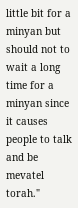little bit for a minyan but should not to wait a long time for a minyan since it causes people to talk and be mevatel torah."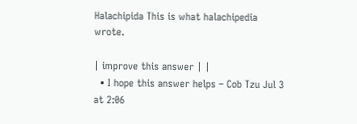Halachipida This is what halachipedia wrote.

| improve this answer | |
  • I hope this answer helps – Cob Tzu Jul 3 at 2:06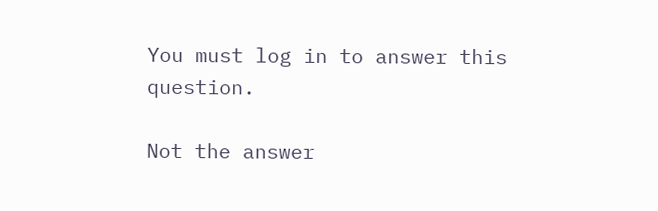You must log in to answer this question.

Not the answer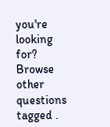you're looking for? Browse other questions tagged .